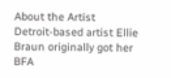About the Artist
Detroit-based artist Ellie Braun originally got her BFA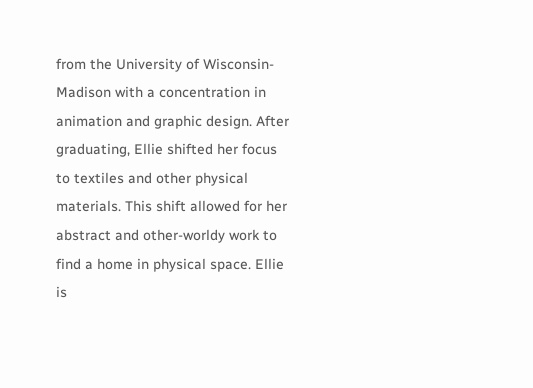from the University of Wisconsin-Madison with a concentration in animation and graphic design. After graduating, Ellie shifted her focus to textiles and other physical materials. This shift allowed for her abstract and other-worldy work to find a home in physical space. Ellie is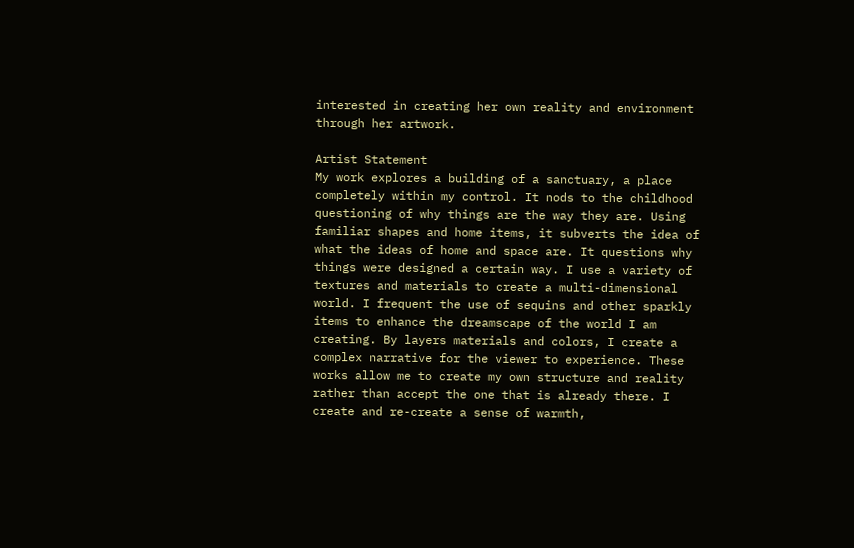interested in creating her own reality and environment through her artwork.

Artist Statement
My work explores a building of a sanctuary, a place completely within my control. It nods to the childhood questioning of why things are the way they are. Using familiar shapes and home items, it subverts the idea of what the ideas of home and space are. It questions why things were designed a certain way. I use a variety of textures and materials to create a multi-dimensional world. I frequent the use of sequins and other sparkly items to enhance the dreamscape of the world I am creating. By layers materials and colors, I create a complex narrative for the viewer to experience. These works allow me to create my own structure and reality rather than accept the one that is already there. I create and re-create a sense of warmth,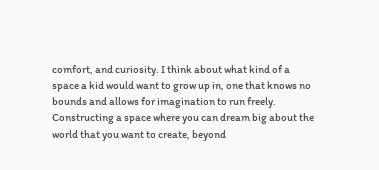comfort, and curiosity. I think about what kind of a space a kid would want to grow up in, one that knows no bounds and allows for imagination to run freely. Constructing a space where you can dream big about the world that you want to create, beyond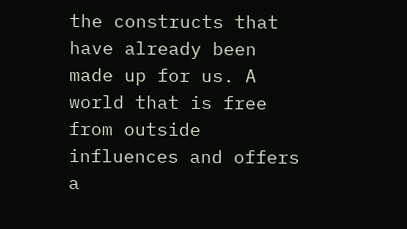the constructs that have already been made up for us. A world that is free from outside influences and offers a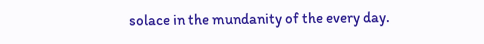solace in the mundanity of the every day.